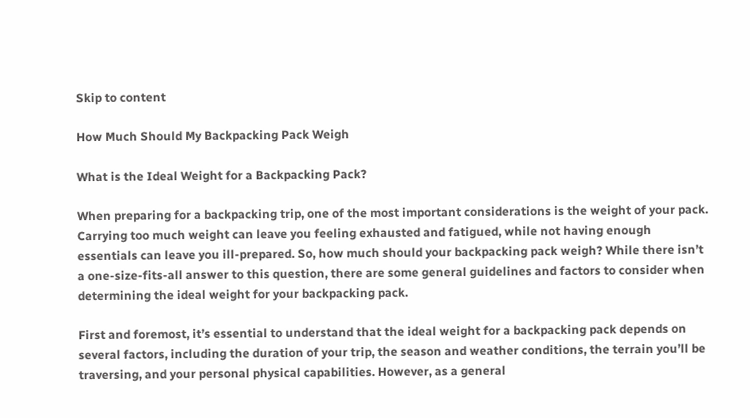Skip to content

How Much Should My Backpacking Pack Weigh

What is the Ideal Weight for a Backpacking Pack?

When preparing for a backpacking trip, one of the most important considerations is the weight of your pack. Carrying too much weight can leave you feeling exhausted and fatigued, while not having enough essentials can leave you ill-prepared. So, how much should your backpacking pack weigh? While there isn’t a one-size-fits-all answer to this question, there are some general guidelines and factors to consider when determining the ideal weight for your backpacking pack.

First and foremost, it’s essential to understand that the ideal weight for a backpacking pack depends on several factors, including the duration of your trip, the season and weather conditions, the terrain you’ll be traversing, and your personal physical capabilities. However, as a general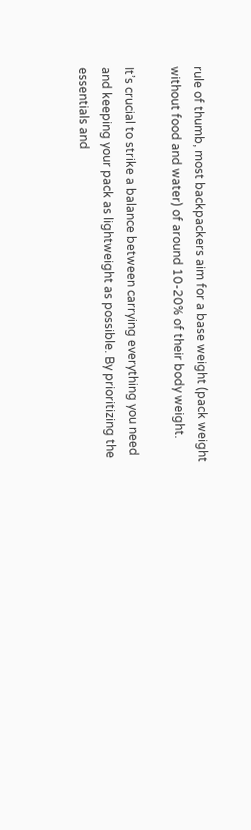rule of thumb, most backpackers aim for a base weight (pack weight without food and water) of around 10-20% of their body weight.

It’s crucial to strike a balance between carrying everything you need and keeping your pack as lightweight as possible. By prioritizing the essentials and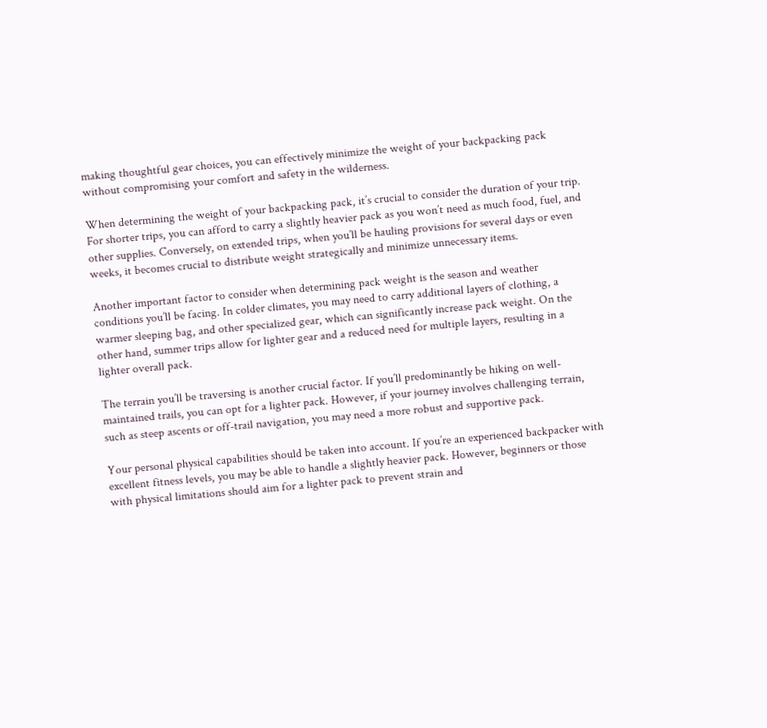making thoughtful gear choices, you can effectively minimize the weight of your backpacking pack without compromising your comfort and safety in the wilderness.

When determining the weight of your backpacking pack, it’s crucial to consider the duration of your trip. For shorter trips, you can afford to carry a slightly heavier pack as you won’t need as much food, fuel, and other supplies. Conversely, on extended trips, when you’ll be hauling provisions for several days or even weeks, it becomes crucial to distribute weight strategically and minimize unnecessary items.

Another important factor to consider when determining pack weight is the season and weather conditions you’ll be facing. In colder climates, you may need to carry additional layers of clothing, a warmer sleeping bag, and other specialized gear, which can significantly increase pack weight. On the other hand, summer trips allow for lighter gear and a reduced need for multiple layers, resulting in a lighter overall pack.

The terrain you’ll be traversing is another crucial factor. If you’ll predominantly be hiking on well-maintained trails, you can opt for a lighter pack. However, if your journey involves challenging terrain, such as steep ascents or off-trail navigation, you may need a more robust and supportive pack.

Your personal physical capabilities should be taken into account. If you’re an experienced backpacker with excellent fitness levels, you may be able to handle a slightly heavier pack. However, beginners or those with physical limitations should aim for a lighter pack to prevent strain and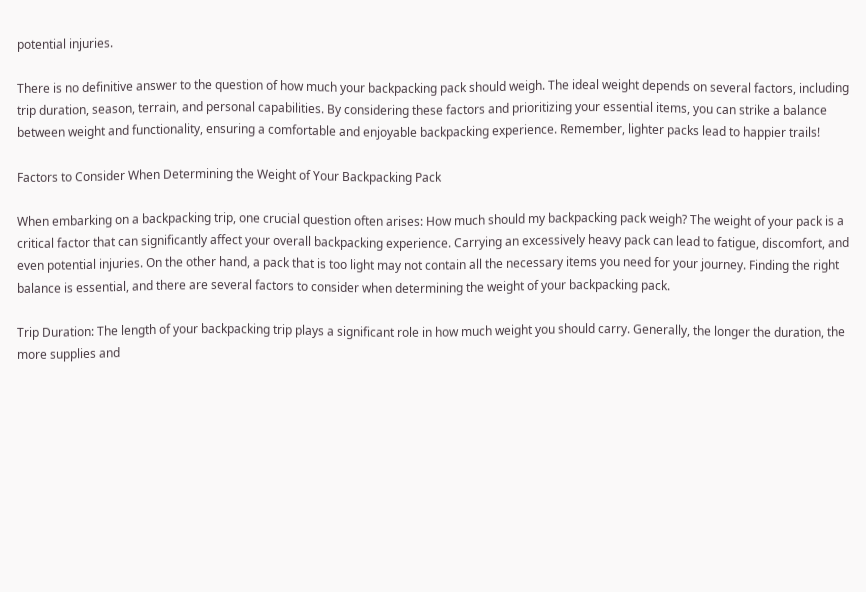potential injuries.

There is no definitive answer to the question of how much your backpacking pack should weigh. The ideal weight depends on several factors, including trip duration, season, terrain, and personal capabilities. By considering these factors and prioritizing your essential items, you can strike a balance between weight and functionality, ensuring a comfortable and enjoyable backpacking experience. Remember, lighter packs lead to happier trails!

Factors to Consider When Determining the Weight of Your Backpacking Pack

When embarking on a backpacking trip, one crucial question often arises: How much should my backpacking pack weigh? The weight of your pack is a critical factor that can significantly affect your overall backpacking experience. Carrying an excessively heavy pack can lead to fatigue, discomfort, and even potential injuries. On the other hand, a pack that is too light may not contain all the necessary items you need for your journey. Finding the right balance is essential, and there are several factors to consider when determining the weight of your backpacking pack.

Trip Duration: The length of your backpacking trip plays a significant role in how much weight you should carry. Generally, the longer the duration, the more supplies and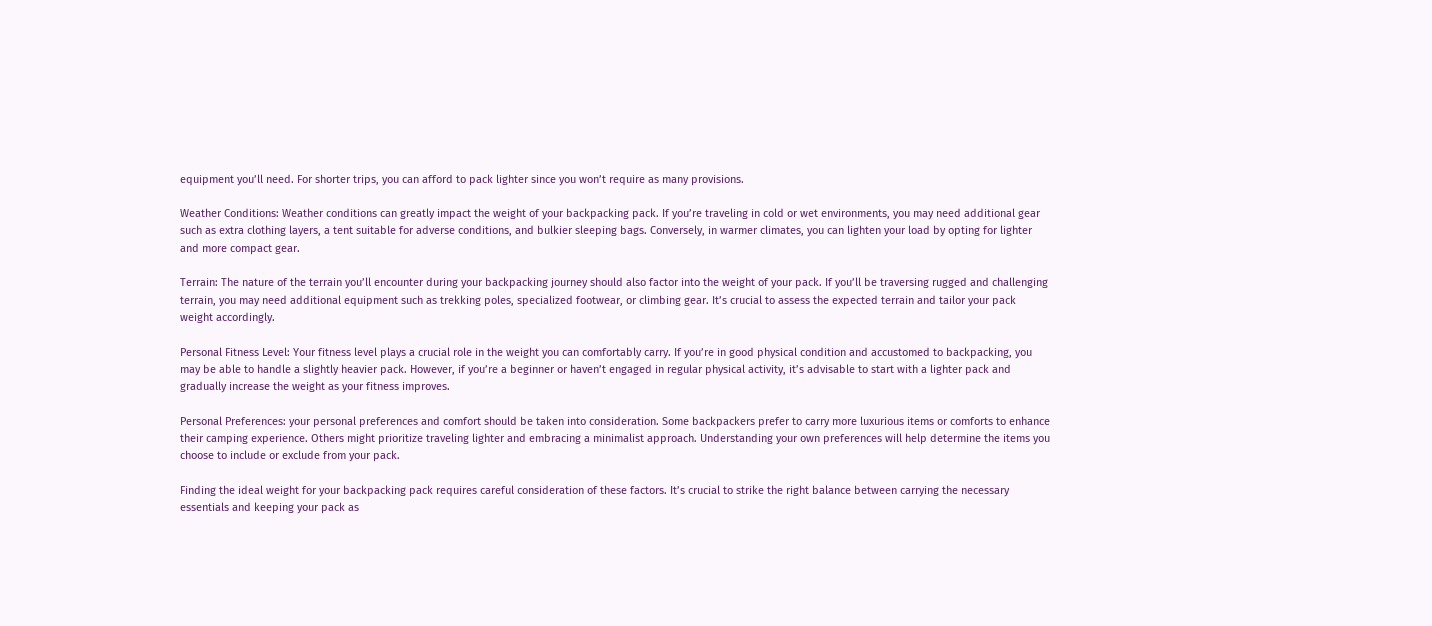equipment you’ll need. For shorter trips, you can afford to pack lighter since you won’t require as many provisions.

Weather Conditions: Weather conditions can greatly impact the weight of your backpacking pack. If you’re traveling in cold or wet environments, you may need additional gear such as extra clothing layers, a tent suitable for adverse conditions, and bulkier sleeping bags. Conversely, in warmer climates, you can lighten your load by opting for lighter and more compact gear.

Terrain: The nature of the terrain you’ll encounter during your backpacking journey should also factor into the weight of your pack. If you’ll be traversing rugged and challenging terrain, you may need additional equipment such as trekking poles, specialized footwear, or climbing gear. It’s crucial to assess the expected terrain and tailor your pack weight accordingly.

Personal Fitness Level: Your fitness level plays a crucial role in the weight you can comfortably carry. If you’re in good physical condition and accustomed to backpacking, you may be able to handle a slightly heavier pack. However, if you’re a beginner or haven’t engaged in regular physical activity, it’s advisable to start with a lighter pack and gradually increase the weight as your fitness improves.

Personal Preferences: your personal preferences and comfort should be taken into consideration. Some backpackers prefer to carry more luxurious items or comforts to enhance their camping experience. Others might prioritize traveling lighter and embracing a minimalist approach. Understanding your own preferences will help determine the items you choose to include or exclude from your pack.

Finding the ideal weight for your backpacking pack requires careful consideration of these factors. It’s crucial to strike the right balance between carrying the necessary essentials and keeping your pack as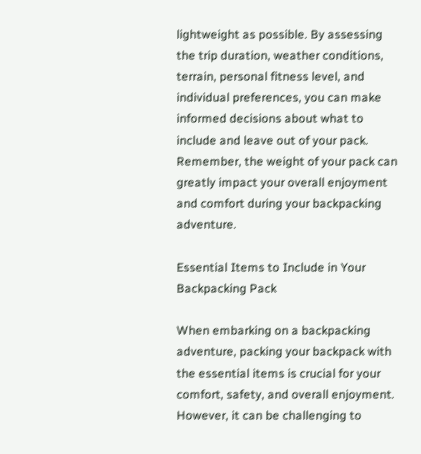lightweight as possible. By assessing the trip duration, weather conditions, terrain, personal fitness level, and individual preferences, you can make informed decisions about what to include and leave out of your pack. Remember, the weight of your pack can greatly impact your overall enjoyment and comfort during your backpacking adventure.

Essential Items to Include in Your Backpacking Pack

When embarking on a backpacking adventure, packing your backpack with the essential items is crucial for your comfort, safety, and overall enjoyment. However, it can be challenging to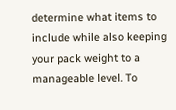determine what items to include while also keeping your pack weight to a manageable level. To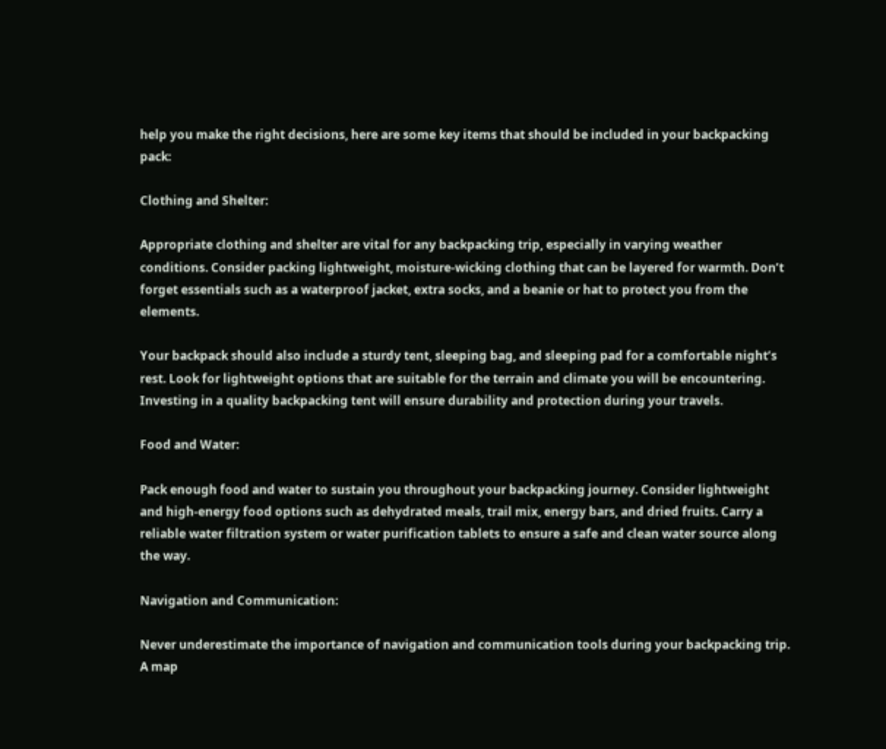help you make the right decisions, here are some key items that should be included in your backpacking pack:

Clothing and Shelter:

Appropriate clothing and shelter are vital for any backpacking trip, especially in varying weather conditions. Consider packing lightweight, moisture-wicking clothing that can be layered for warmth. Don’t forget essentials such as a waterproof jacket, extra socks, and a beanie or hat to protect you from the elements.

Your backpack should also include a sturdy tent, sleeping bag, and sleeping pad for a comfortable night’s rest. Look for lightweight options that are suitable for the terrain and climate you will be encountering. Investing in a quality backpacking tent will ensure durability and protection during your travels.

Food and Water:

Pack enough food and water to sustain you throughout your backpacking journey. Consider lightweight and high-energy food options such as dehydrated meals, trail mix, energy bars, and dried fruits. Carry a reliable water filtration system or water purification tablets to ensure a safe and clean water source along the way.

Navigation and Communication:

Never underestimate the importance of navigation and communication tools during your backpacking trip. A map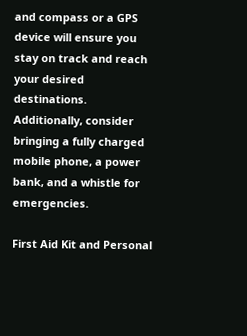and compass or a GPS device will ensure you stay on track and reach your desired destinations. Additionally, consider bringing a fully charged mobile phone, a power bank, and a whistle for emergencies.

First Aid Kit and Personal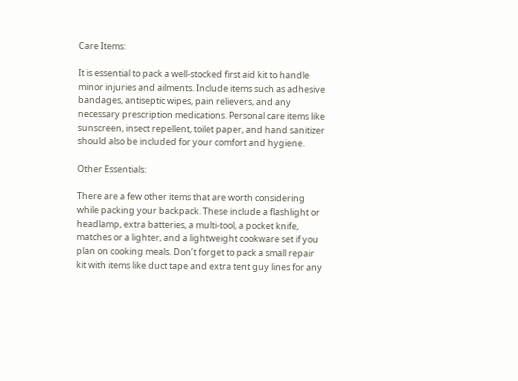Care Items:

It is essential to pack a well-stocked first aid kit to handle minor injuries and ailments. Include items such as adhesive bandages, antiseptic wipes, pain relievers, and any necessary prescription medications. Personal care items like sunscreen, insect repellent, toilet paper, and hand sanitizer should also be included for your comfort and hygiene.

Other Essentials:

There are a few other items that are worth considering while packing your backpack. These include a flashlight or headlamp, extra batteries, a multi-tool, a pocket knife, matches or a lighter, and a lightweight cookware set if you plan on cooking meals. Don’t forget to pack a small repair kit with items like duct tape and extra tent guy lines for any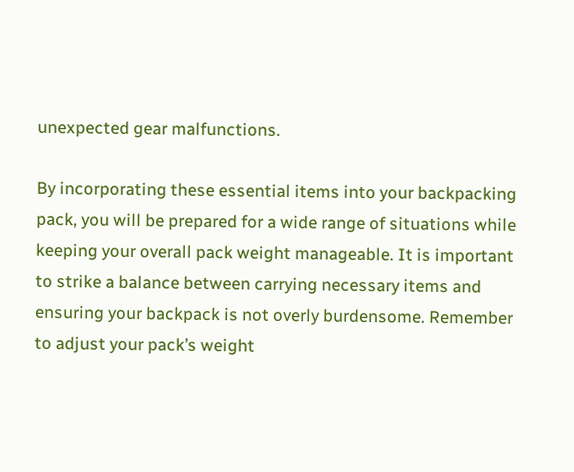unexpected gear malfunctions.

By incorporating these essential items into your backpacking pack, you will be prepared for a wide range of situations while keeping your overall pack weight manageable. It is important to strike a balance between carrying necessary items and ensuring your backpack is not overly burdensome. Remember to adjust your pack’s weight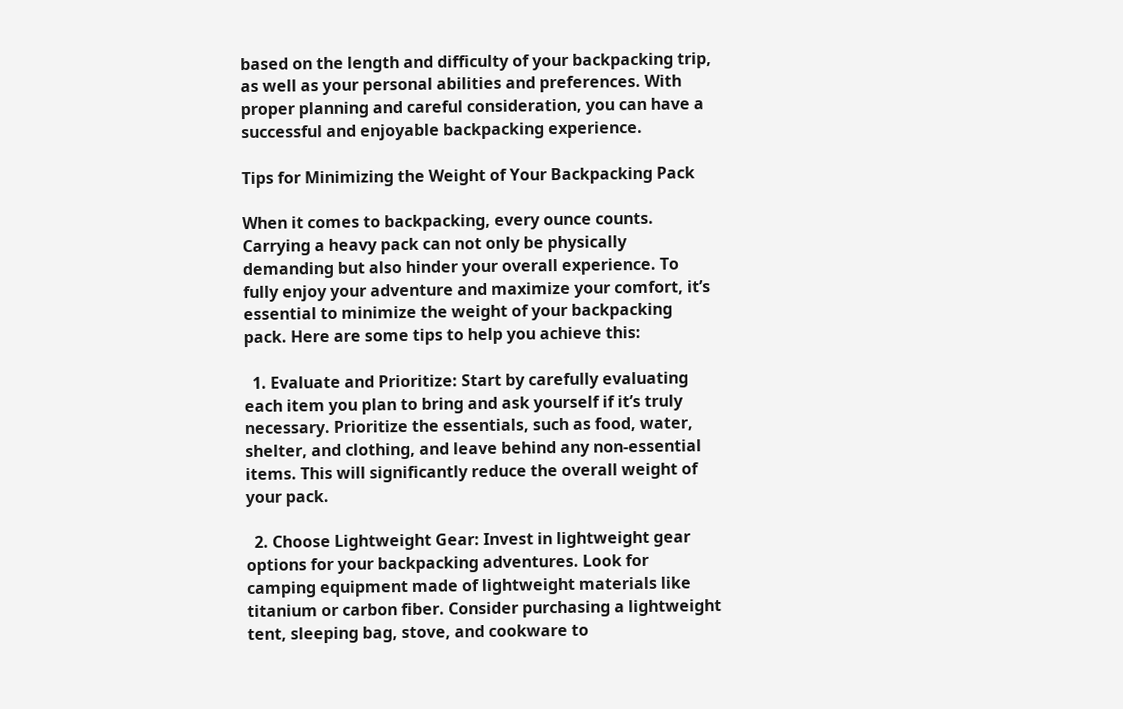based on the length and difficulty of your backpacking trip, as well as your personal abilities and preferences. With proper planning and careful consideration, you can have a successful and enjoyable backpacking experience.

Tips for Minimizing the Weight of Your Backpacking Pack

When it comes to backpacking, every ounce counts. Carrying a heavy pack can not only be physically demanding but also hinder your overall experience. To fully enjoy your adventure and maximize your comfort, it’s essential to minimize the weight of your backpacking pack. Here are some tips to help you achieve this:

  1. Evaluate and Prioritize: Start by carefully evaluating each item you plan to bring and ask yourself if it’s truly necessary. Prioritize the essentials, such as food, water, shelter, and clothing, and leave behind any non-essential items. This will significantly reduce the overall weight of your pack.

  2. Choose Lightweight Gear: Invest in lightweight gear options for your backpacking adventures. Look for camping equipment made of lightweight materials like titanium or carbon fiber. Consider purchasing a lightweight tent, sleeping bag, stove, and cookware to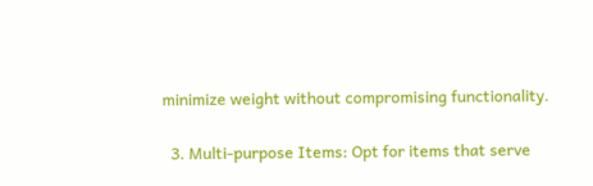minimize weight without compromising functionality.

  3. Multi-purpose Items: Opt for items that serve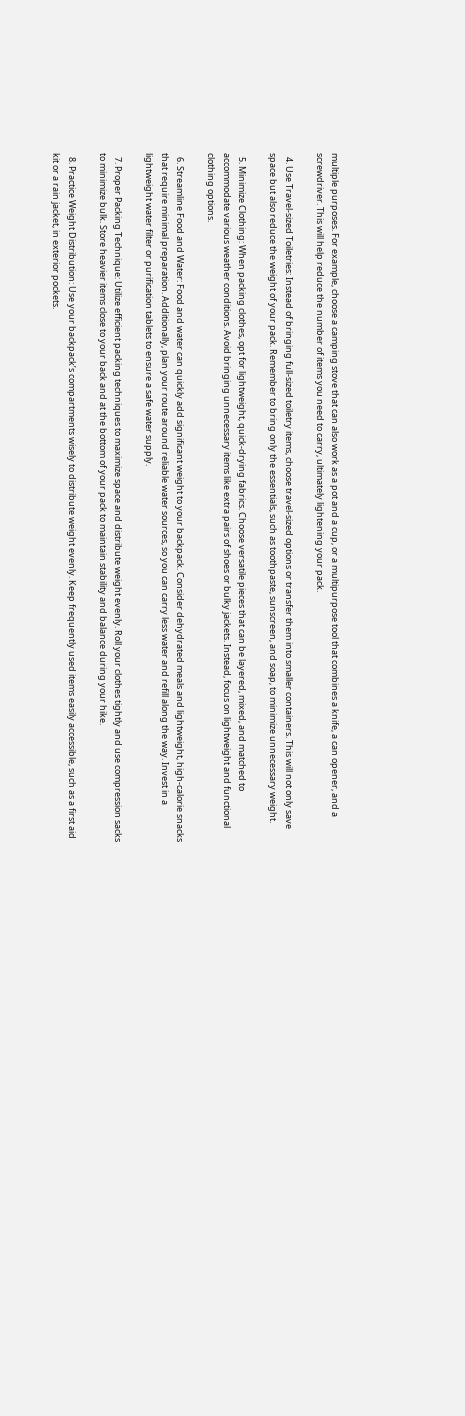multiple purposes. For example, choose a camping stove that can also work as a pot and a cup, or a multipurpose tool that combines a knife, a can opener, and a screwdriver. This will help reduce the number of items you need to carry, ultimately lightening your pack.

  4. Use Travel-sized Toiletries: Instead of bringing full-sized toiletry items, choose travel-sized options or transfer them into smaller containers. This will not only save space but also reduce the weight of your pack. Remember to bring only the essentials, such as toothpaste, sunscreen, and soap, to minimize unnecessary weight.

  5. Minimize Clothing: When packing clothes, opt for lightweight, quick-drying fabrics. Choose versatile pieces that can be layered, mixed, and matched to accommodate various weather conditions. Avoid bringing unnecessary items like extra pairs of shoes or bulky jackets. Instead, focus on lightweight and functional clothing options.

  6. Streamline Food and Water: Food and water can quickly add significant weight to your backpack. Consider dehydrated meals and lightweight, high-calorie snacks that require minimal preparation. Additionally, plan your route around reliable water sources, so you can carry less water and refill along the way. Invest in a lightweight water filter or purification tablets to ensure a safe water supply.

  7. Proper Packing Technique: Utilize efficient packing techniques to maximize space and distribute weight evenly. Roll your clothes tightly and use compression sacks to minimize bulk. Store heavier items close to your back and at the bottom of your pack to maintain stability and balance during your hike.

  8. Practice Weight Distribution: Use your backpack’s compartments wisely to distribute weight evenly. Keep frequently used items easily accessible, such as a first aid kit or a rain jacket, in exterior pockets.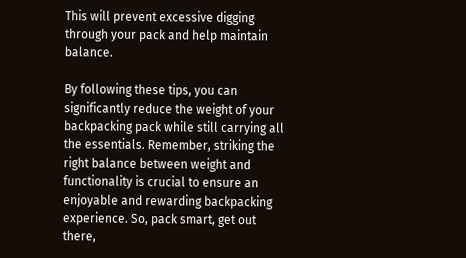This will prevent excessive digging through your pack and help maintain balance.

By following these tips, you can significantly reduce the weight of your backpacking pack while still carrying all the essentials. Remember, striking the right balance between weight and functionality is crucial to ensure an enjoyable and rewarding backpacking experience. So, pack smart, get out there,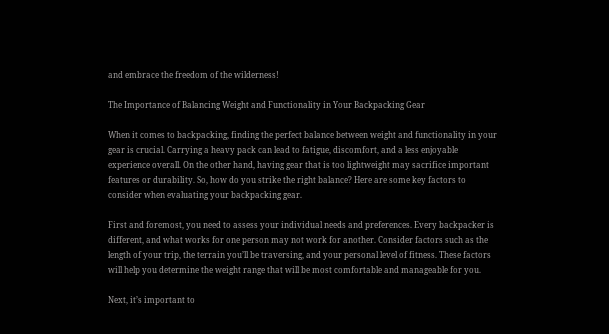and embrace the freedom of the wilderness!

The Importance of Balancing Weight and Functionality in Your Backpacking Gear

When it comes to backpacking, finding the perfect balance between weight and functionality in your gear is crucial. Carrying a heavy pack can lead to fatigue, discomfort, and a less enjoyable experience overall. On the other hand, having gear that is too lightweight may sacrifice important features or durability. So, how do you strike the right balance? Here are some key factors to consider when evaluating your backpacking gear.

First and foremost, you need to assess your individual needs and preferences. Every backpacker is different, and what works for one person may not work for another. Consider factors such as the length of your trip, the terrain you’ll be traversing, and your personal level of fitness. These factors will help you determine the weight range that will be most comfortable and manageable for you.

Next, it’s important to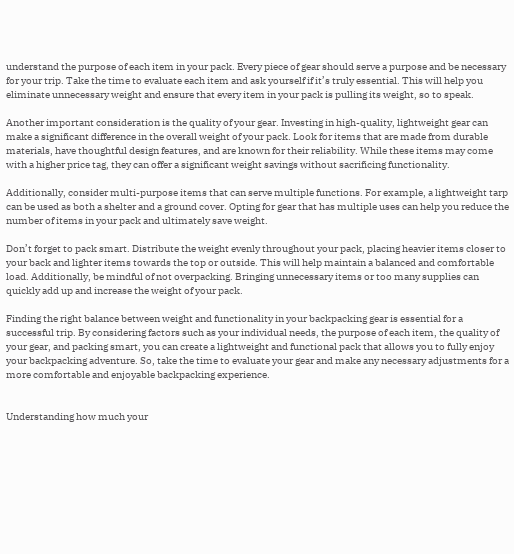understand the purpose of each item in your pack. Every piece of gear should serve a purpose and be necessary for your trip. Take the time to evaluate each item and ask yourself if it’s truly essential. This will help you eliminate unnecessary weight and ensure that every item in your pack is pulling its weight, so to speak.

Another important consideration is the quality of your gear. Investing in high-quality, lightweight gear can make a significant difference in the overall weight of your pack. Look for items that are made from durable materials, have thoughtful design features, and are known for their reliability. While these items may come with a higher price tag, they can offer a significant weight savings without sacrificing functionality.

Additionally, consider multi-purpose items that can serve multiple functions. For example, a lightweight tarp can be used as both a shelter and a ground cover. Opting for gear that has multiple uses can help you reduce the number of items in your pack and ultimately save weight.

Don’t forget to pack smart. Distribute the weight evenly throughout your pack, placing heavier items closer to your back and lighter items towards the top or outside. This will help maintain a balanced and comfortable load. Additionally, be mindful of not overpacking. Bringing unnecessary items or too many supplies can quickly add up and increase the weight of your pack.

Finding the right balance between weight and functionality in your backpacking gear is essential for a successful trip. By considering factors such as your individual needs, the purpose of each item, the quality of your gear, and packing smart, you can create a lightweight and functional pack that allows you to fully enjoy your backpacking adventure. So, take the time to evaluate your gear and make any necessary adjustments for a more comfortable and enjoyable backpacking experience.


Understanding how much your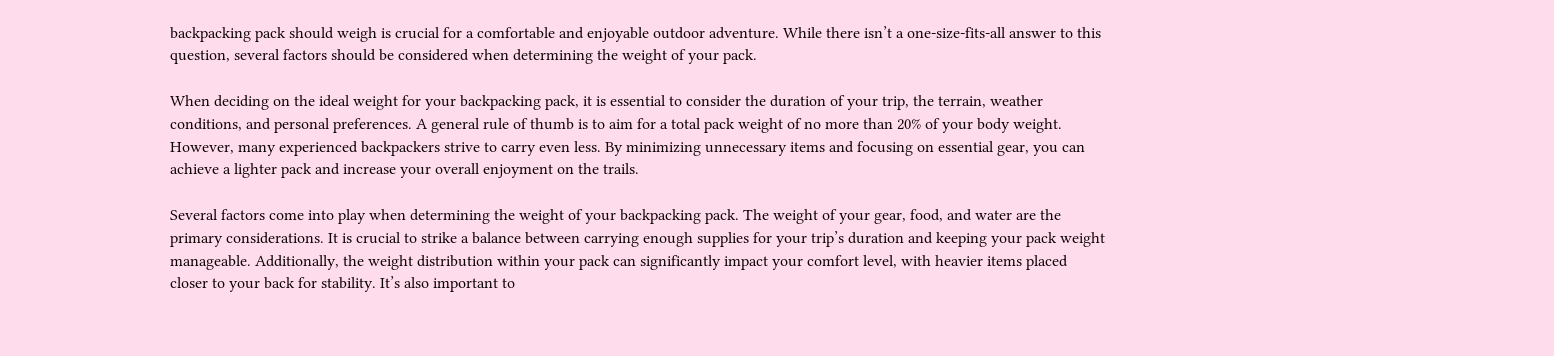backpacking pack should weigh is crucial for a comfortable and enjoyable outdoor adventure. While there isn’t a one-size-fits-all answer to this question, several factors should be considered when determining the weight of your pack.

When deciding on the ideal weight for your backpacking pack, it is essential to consider the duration of your trip, the terrain, weather conditions, and personal preferences. A general rule of thumb is to aim for a total pack weight of no more than 20% of your body weight. However, many experienced backpackers strive to carry even less. By minimizing unnecessary items and focusing on essential gear, you can achieve a lighter pack and increase your overall enjoyment on the trails.

Several factors come into play when determining the weight of your backpacking pack. The weight of your gear, food, and water are the primary considerations. It is crucial to strike a balance between carrying enough supplies for your trip’s duration and keeping your pack weight manageable. Additionally, the weight distribution within your pack can significantly impact your comfort level, with heavier items placed closer to your back for stability. It’s also important to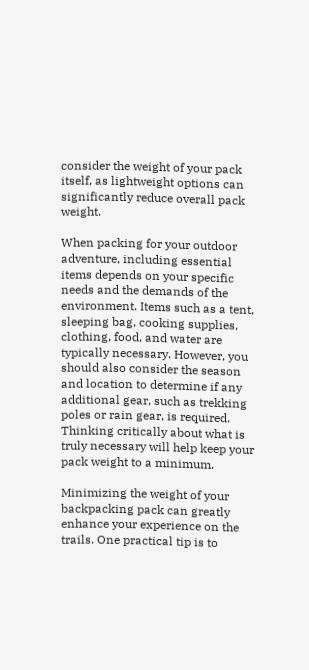consider the weight of your pack itself, as lightweight options can significantly reduce overall pack weight.

When packing for your outdoor adventure, including essential items depends on your specific needs and the demands of the environment. Items such as a tent, sleeping bag, cooking supplies, clothing, food, and water are typically necessary. However, you should also consider the season and location to determine if any additional gear, such as trekking poles or rain gear, is required. Thinking critically about what is truly necessary will help keep your pack weight to a minimum.

Minimizing the weight of your backpacking pack can greatly enhance your experience on the trails. One practical tip is to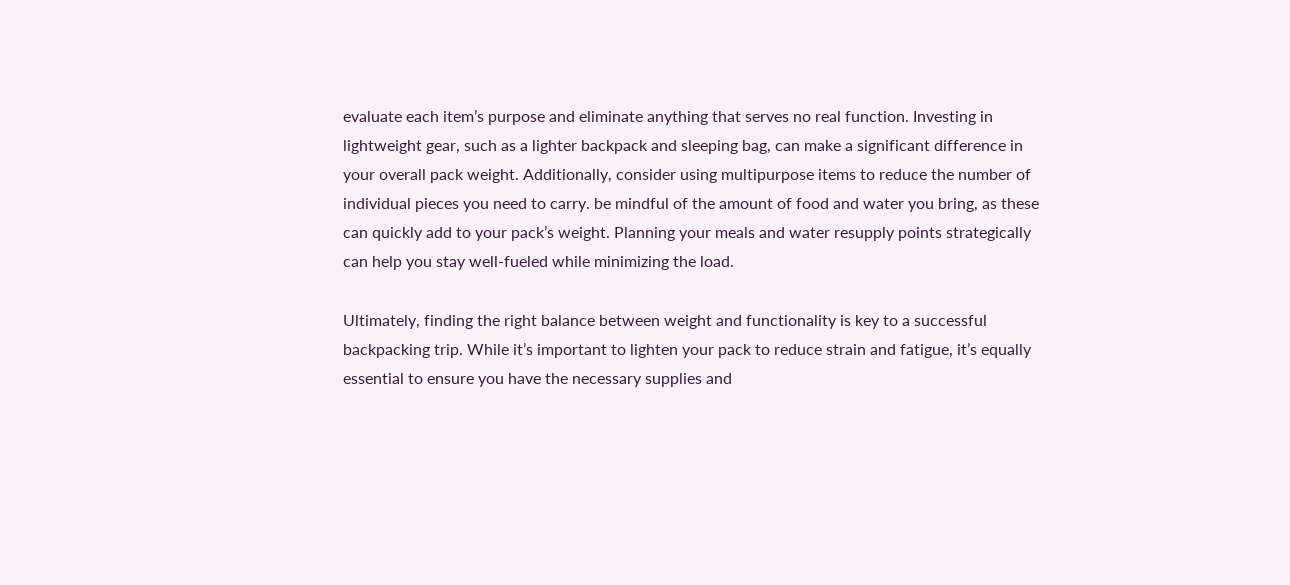evaluate each item’s purpose and eliminate anything that serves no real function. Investing in lightweight gear, such as a lighter backpack and sleeping bag, can make a significant difference in your overall pack weight. Additionally, consider using multipurpose items to reduce the number of individual pieces you need to carry. be mindful of the amount of food and water you bring, as these can quickly add to your pack’s weight. Planning your meals and water resupply points strategically can help you stay well-fueled while minimizing the load.

Ultimately, finding the right balance between weight and functionality is key to a successful backpacking trip. While it’s important to lighten your pack to reduce strain and fatigue, it’s equally essential to ensure you have the necessary supplies and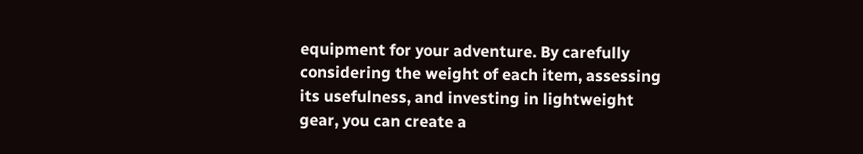equipment for your adventure. By carefully considering the weight of each item, assessing its usefulness, and investing in lightweight gear, you can create a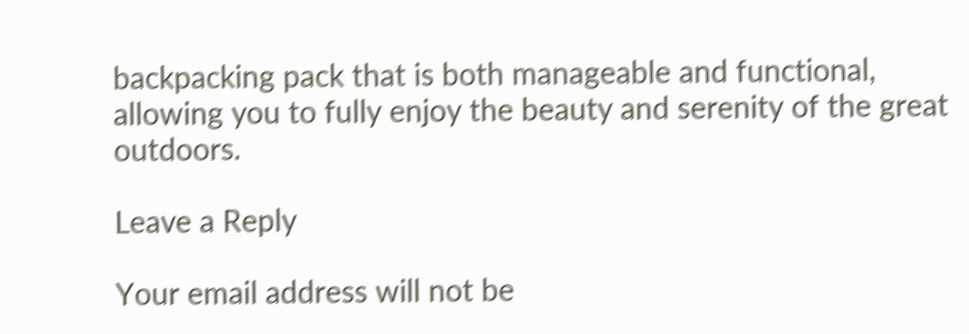backpacking pack that is both manageable and functional, allowing you to fully enjoy the beauty and serenity of the great outdoors.

Leave a Reply

Your email address will not be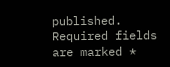published. Required fields are marked *